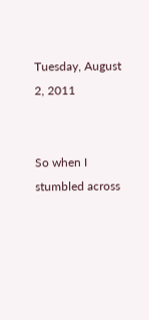Tuesday, August 2, 2011


So when I stumbled across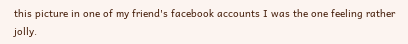this picture in one of my friend's facebook accounts I was the one feeling rather jolly.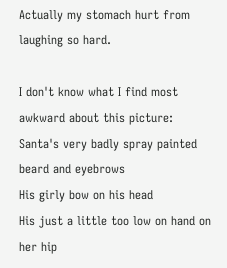Actually my stomach hurt from laughing so hard.

I don't know what I find most awkward about this picture:
Santa's very badly spray painted beard and eyebrows
His girly bow on his head
His just a little too low on hand on her hip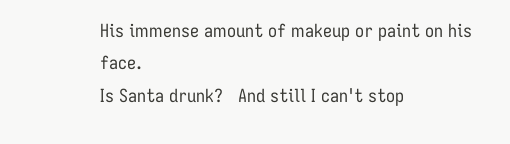His immense amount of makeup or paint on his face.
Is Santa drunk?   And still I can't stop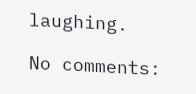laughing.

No comments: